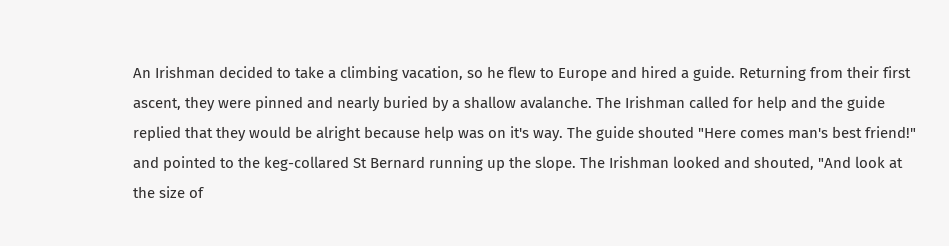An Irishman decided to take a climbing vacation, so he flew to Europe and hired a guide. Returning from their first ascent, they were pinned and nearly buried by a shallow avalanche. The Irishman called for help and the guide replied that they would be alright because help was on it's way. The guide shouted "Here comes man's best friend!" and pointed to the keg-collared St Bernard running up the slope. The Irishman looked and shouted, "And look at the size of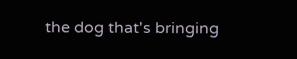the dog that's bringing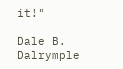it!"

Dale B. Dalrymple